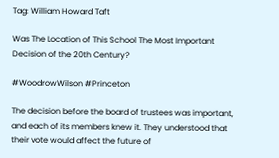Tag: William Howard Taft

Was The Location of This School The Most Important Decision of the 20th Century?

#WoodrowWilson #Princeton

The decision before the board of trustees was important, and each of its members knew it. They understood that their vote would affect the future of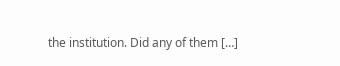the institution. Did any of them […]